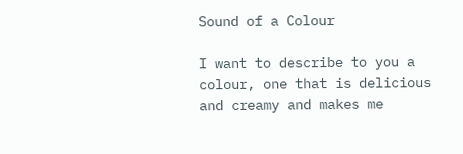Sound of a Colour

I want to describe to you a colour, one that is delicious and creamy and makes me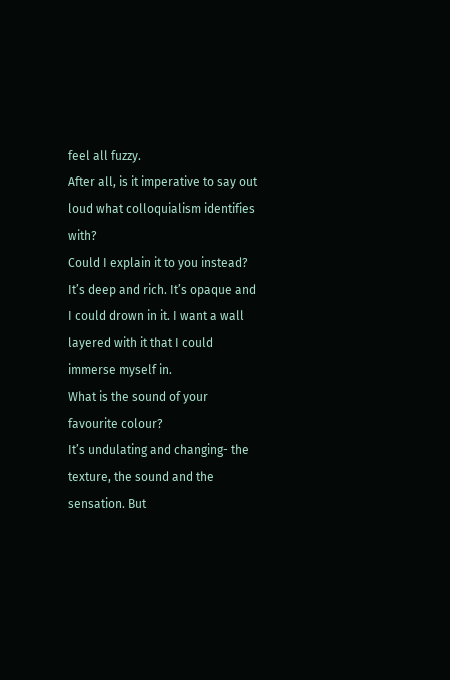feel all fuzzy.
After all, is it imperative to say out loud what colloquialism identifies with?
Could I explain it to you instead?
It’s deep and rich. It’s opaque and I could drown in it. I want a wall layered with it that I could immerse myself in.
What is the sound of your favourite colour?
It’s undulating and changing- the texture, the sound and the sensation. But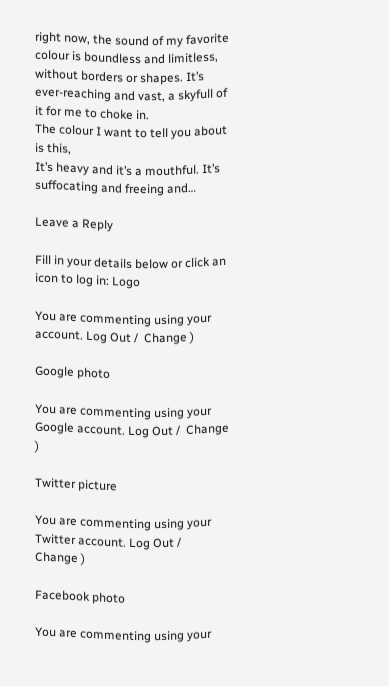right now, the sound of my favorite colour is boundless and limitless, without borders or shapes. It’s ever-reaching and vast, a skyfull of it for me to choke in.
The colour I want to tell you about is this,
It’s heavy and it’s a mouthful. It’s suffocating and freeing and…

Leave a Reply

Fill in your details below or click an icon to log in: Logo

You are commenting using your account. Log Out /  Change )

Google photo

You are commenting using your Google account. Log Out /  Change )

Twitter picture

You are commenting using your Twitter account. Log Out /  Change )

Facebook photo

You are commenting using your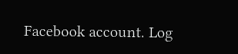Facebook account. Log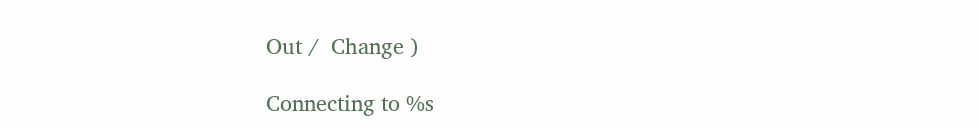Out /  Change )

Connecting to %s